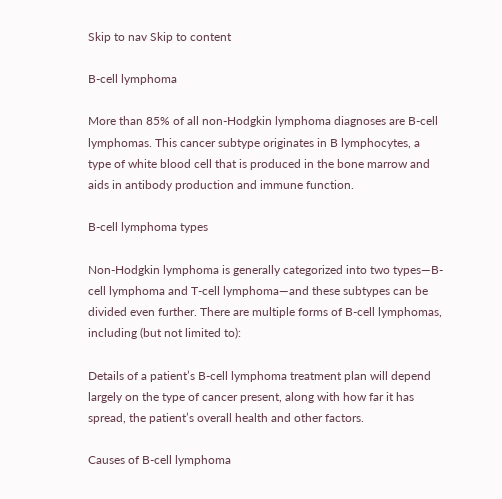Skip to nav Skip to content

B-cell lymphoma

More than 85% of all non-Hodgkin lymphoma diagnoses are B-cell lymphomas. This cancer subtype originates in B lymphocytes, a type of white blood cell that is produced in the bone marrow and aids in antibody production and immune function.

B-cell lymphoma types

Non-Hodgkin lymphoma is generally categorized into two types—B-cell lymphoma and T-cell lymphoma—and these subtypes can be divided even further. There are multiple forms of B-cell lymphomas, including (but not limited to):

Details of a patient’s B-cell lymphoma treatment plan will depend largely on the type of cancer present, along with how far it has spread, the patient’s overall health and other factors.

Causes of B-cell lymphoma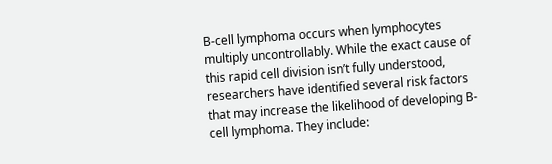B-cell lymphoma occurs when lymphocytes multiply uncontrollably. While the exact cause of this rapid cell division isn’t fully understood, researchers have identified several risk factors that may increase the likelihood of developing B-cell lymphoma. They include: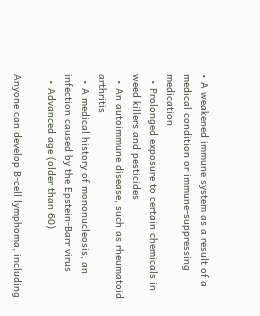• A weakened immune system as a result of a medical condition or immune-suppressing medication
  • Prolonged exposure to certain chemicals in weed killers and pesticides
  • An autoimmune disease, such as rheumatoid arthritis
  • A medical history of mononucleosis, an infection caused by the Epstein-Barr virus
  • Advanced age (older than 60)

Anyone can develop B-cell lymphoma, including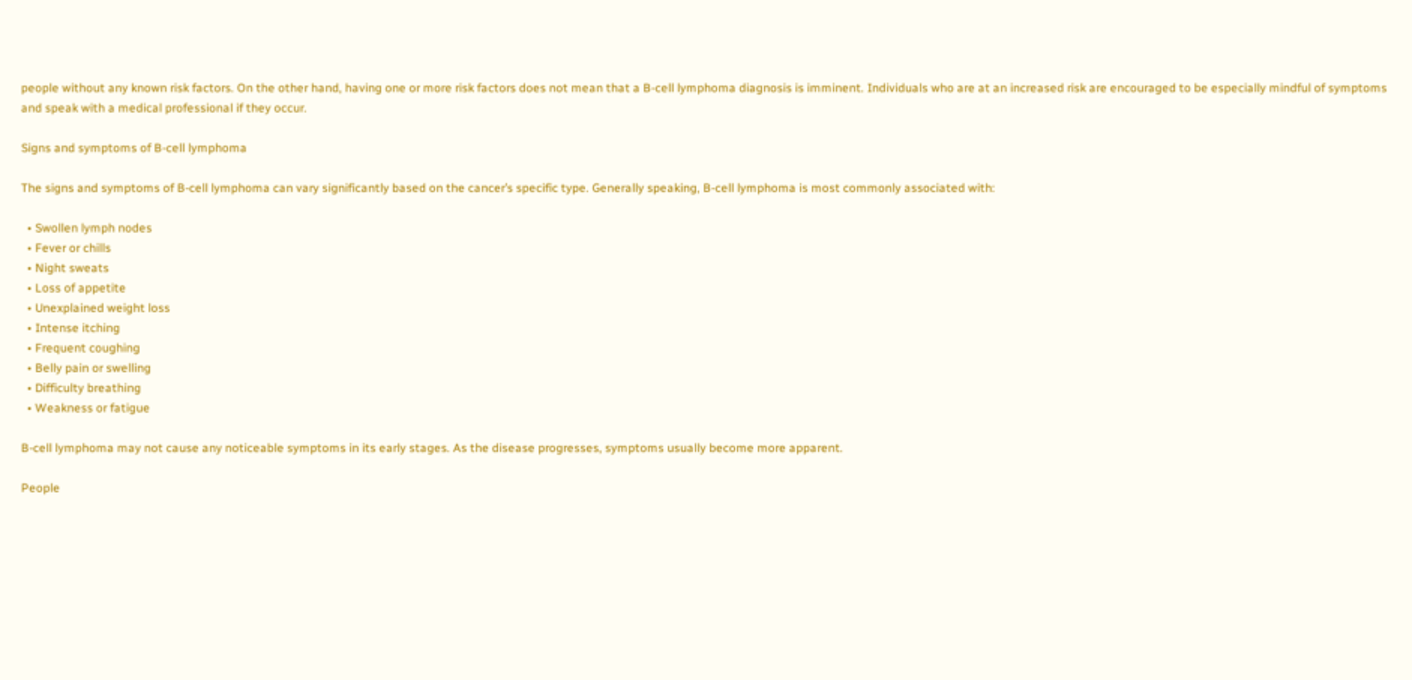people without any known risk factors. On the other hand, having one or more risk factors does not mean that a B-cell lymphoma diagnosis is imminent. Individuals who are at an increased risk are encouraged to be especially mindful of symptoms and speak with a medical professional if they occur.

Signs and symptoms of B-cell lymphoma

The signs and symptoms of B-cell lymphoma can vary significantly based on the cancer’s specific type. Generally speaking, B-cell lymphoma is most commonly associated with:

  • Swollen lymph nodes
  • Fever or chills
  • Night sweats
  • Loss of appetite
  • Unexplained weight loss
  • Intense itching
  • Frequent coughing
  • Belly pain or swelling
  • Difficulty breathing
  • Weakness or fatigue

B-cell lymphoma may not cause any noticeable symptoms in its early stages. As the disease progresses, symptoms usually become more apparent.

People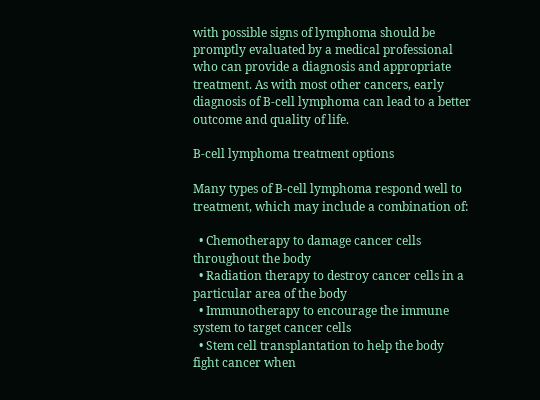with possible signs of lymphoma should be promptly evaluated by a medical professional who can provide a diagnosis and appropriate treatment. As with most other cancers, early diagnosis of B-cell lymphoma can lead to a better outcome and quality of life.

B-cell lymphoma treatment options

Many types of B-cell lymphoma respond well to treatment, which may include a combination of:

  • Chemotherapy to damage cancer cells throughout the body
  • Radiation therapy to destroy cancer cells in a particular area of the body
  • Immunotherapy to encourage the immune system to target cancer cells
  • Stem cell transplantation to help the body fight cancer when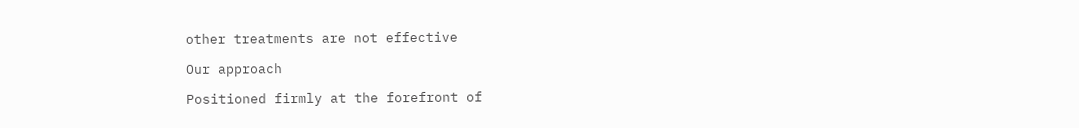other treatments are not effective

Our approach

Positioned firmly at the forefront of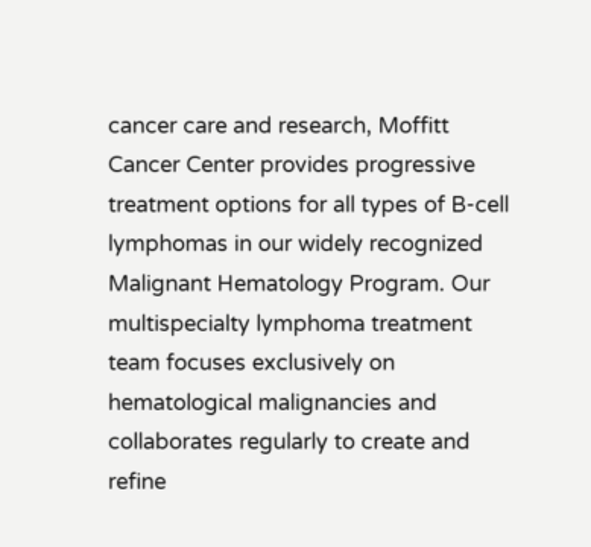cancer care and research, Moffitt Cancer Center provides progressive treatment options for all types of B-cell lymphomas in our widely recognized Malignant Hematology Program. Our multispecialty lymphoma treatment team focuses exclusively on hematological malignancies and collaborates regularly to create and refine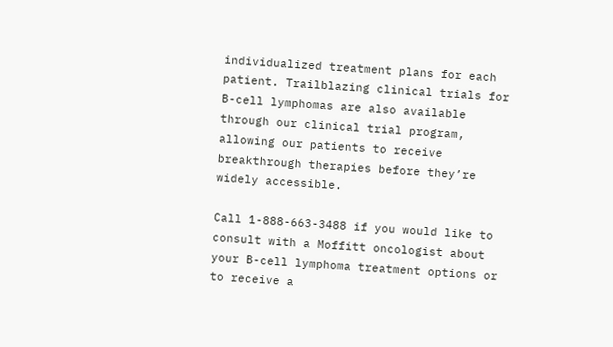individualized treatment plans for each patient. Trailblazing clinical trials for B-cell lymphomas are also available through our clinical trial program, allowing our patients to receive breakthrough therapies before they’re widely accessible.

Call 1-888-663-3488 if you would like to consult with a Moffitt oncologist about your B-cell lymphoma treatment options or to receive a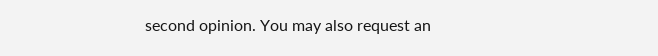second opinion. You may also request an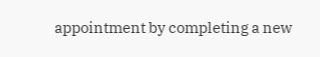appointment by completing a new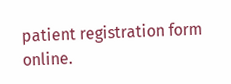patient registration form online.